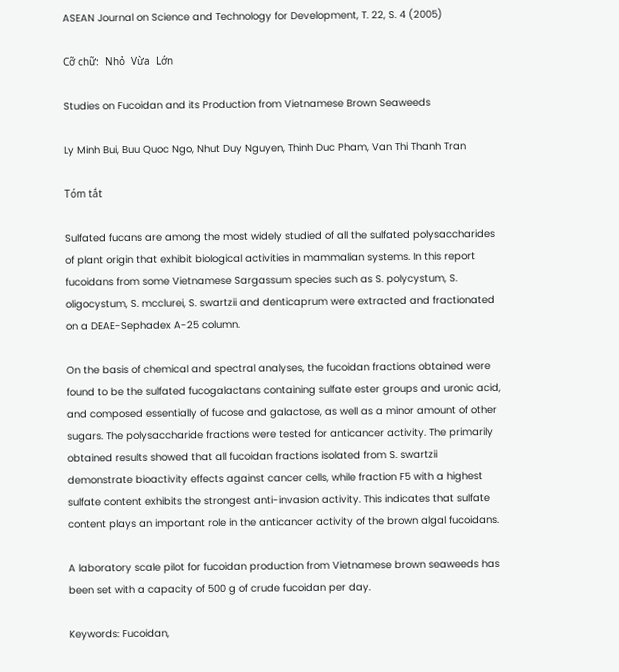ASEAN Journal on Science and Technology for Development, T. 22, S. 4 (2005)

Cỡ chữ:  Nhỏ  Vừa  Lớn

Studies on Fucoidan and its Production from Vietnamese Brown Seaweeds

Ly Minh Bui, Buu Quoc Ngo, Nhut Duy Nguyen, Thinh Duc Pham, Van Thi Thanh Tran

Tóm tắt

Sulfated fucans are among the most widely studied of all the sulfated polysaccharides of plant origin that exhibit biological activities in mammalian systems. In this report fucoidans from some Vietnamese Sargassum species such as S. polycystum, S. oligocystum, S. mcclurei, S. swartzii and denticaprum were extracted and fractionated on a DEAE-Sephadex A-25 column.

On the basis of chemical and spectral analyses, the fucoidan fractions obtained were found to be the sulfated fucogalactans containing sulfate ester groups and uronic acid, and composed essentially of fucose and galactose, as well as a minor amount of other sugars. The polysaccharide fractions were tested for anticancer activity. The primarily obtained results showed that all fucoidan fractions isolated from S. swartzii demonstrate bioactivity effects against cancer cells, while fraction F5 with a highest sulfate content exhibits the strongest anti-invasion activity. This indicates that sulfate content plays an important role in the anticancer activity of the brown algal fucoidans.

A laboratory scale pilot for fucoidan production from Vietnamese brown seaweeds has been set with a capacity of 500 g of crude fucoidan per day.

Keywords: Fucoidan,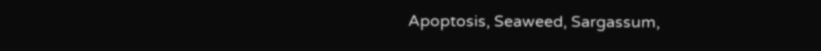Apoptosis, Seaweed, Sargassum,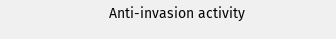Anti-invasion activity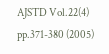AJSTD Vol.22(4) pp.371-380 (2005)